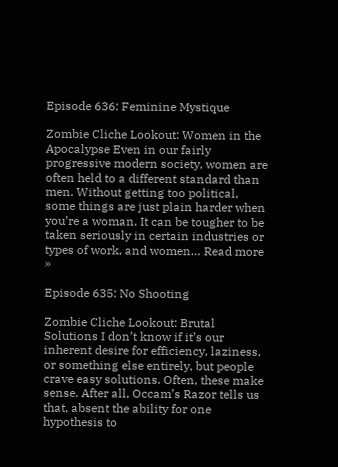Episode 636: Feminine Mystique

Zombie Cliche Lookout: Women in the Apocalypse Even in our fairly progressive modern society, women are often held to a different standard than men. Without getting too political, some things are just plain harder when you’re a woman. It can be tougher to be taken seriously in certain industries or types of work, and women… Read more »

Episode 635: No Shooting

Zombie Cliche Lookout: Brutal Solutions I don’t know if it’s our inherent desire for efficiency, laziness, or something else entirely, but people crave easy solutions. Often, these make sense. After all, Occam’s Razor tells us that, absent the ability for one hypothesis to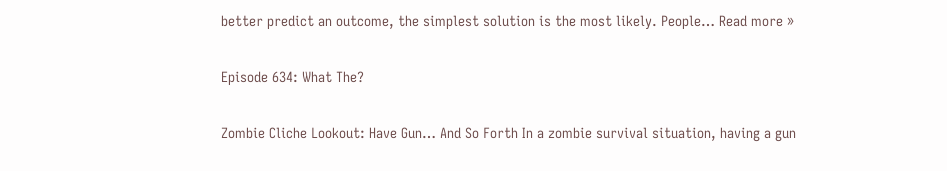better predict an outcome, the simplest solution is the most likely. People… Read more »

Episode 634: What The?

Zombie Cliche Lookout: Have Gun… And So Forth In a zombie survival situation, having a gun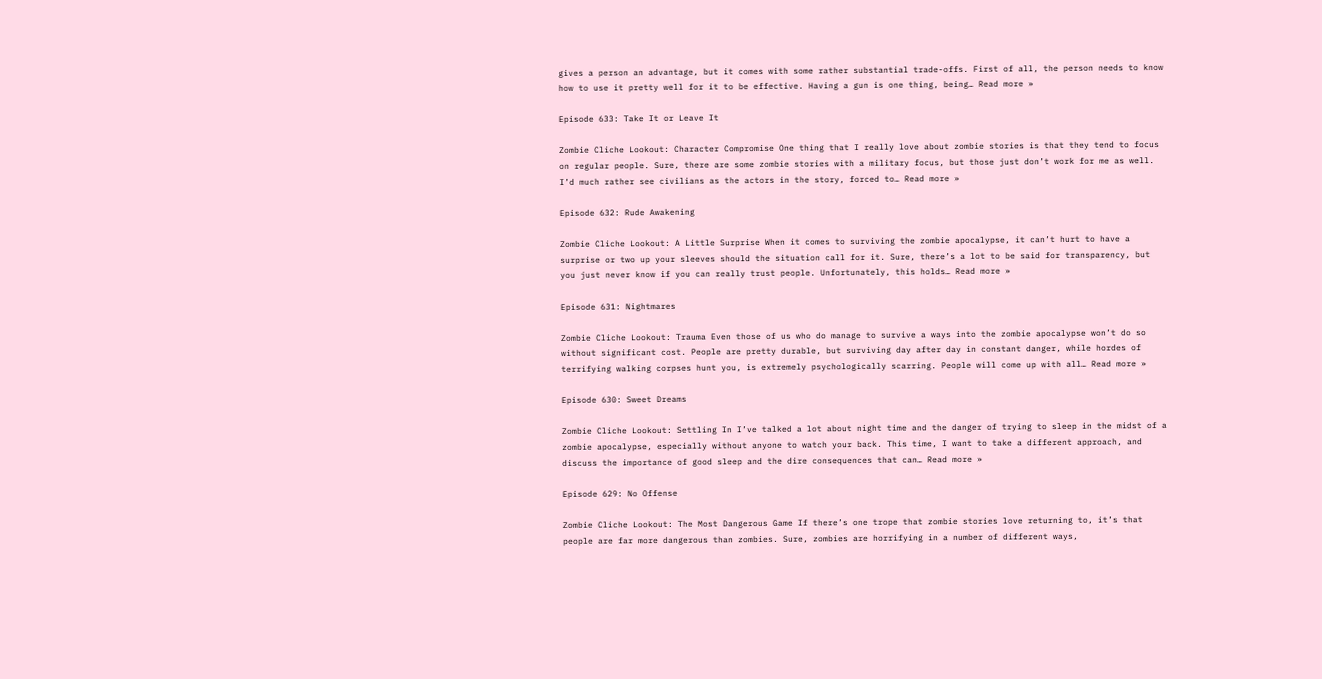gives a person an advantage, but it comes with some rather substantial trade-offs. First of all, the person needs to know how to use it pretty well for it to be effective. Having a gun is one thing, being… Read more »

Episode 633: Take It or Leave It

Zombie Cliche Lookout: Character Compromise One thing that I really love about zombie stories is that they tend to focus on regular people. Sure, there are some zombie stories with a military focus, but those just don’t work for me as well. I’d much rather see civilians as the actors in the story, forced to… Read more »

Episode 632: Rude Awakening

Zombie Cliche Lookout: A Little Surprise When it comes to surviving the zombie apocalypse, it can’t hurt to have a surprise or two up your sleeves should the situation call for it. Sure, there’s a lot to be said for transparency, but you just never know if you can really trust people. Unfortunately, this holds… Read more »

Episode 631: Nightmares

Zombie Cliche Lookout: Trauma Even those of us who do manage to survive a ways into the zombie apocalypse won’t do so without significant cost. People are pretty durable, but surviving day after day in constant danger, while hordes of terrifying walking corpses hunt you, is extremely psychologically scarring. People will come up with all… Read more »

Episode 630: Sweet Dreams

Zombie Cliche Lookout: Settling In I’ve talked a lot about night time and the danger of trying to sleep in the midst of a zombie apocalypse, especially without anyone to watch your back. This time, I want to take a different approach, and discuss the importance of good sleep and the dire consequences that can… Read more »

Episode 629: No Offense

Zombie Cliche Lookout: The Most Dangerous Game If there’s one trope that zombie stories love returning to, it’s that people are far more dangerous than zombies. Sure, zombies are horrifying in a number of different ways,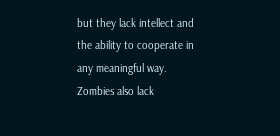but they lack intellect and the ability to cooperate in any meaningful way. Zombies also lack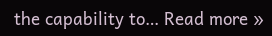the capability to… Read more »